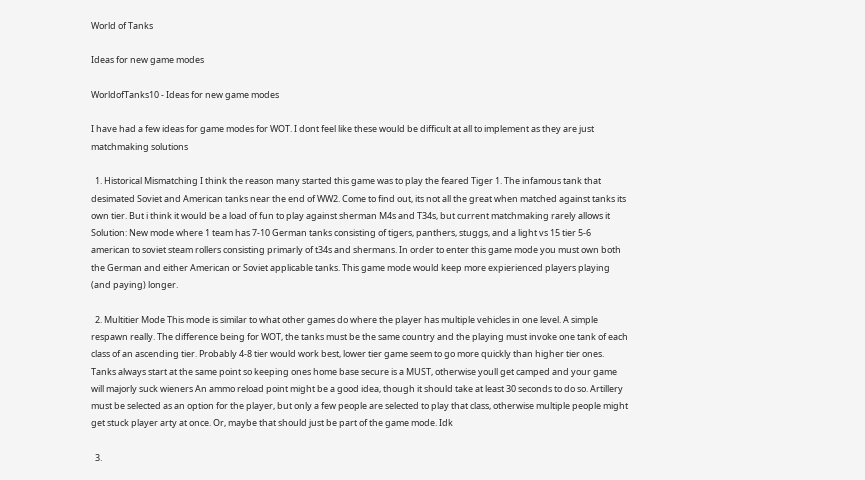World of Tanks

Ideas for new game modes

WorldofTanks10 - Ideas for new game modes

I have had a few ideas for game modes for WOT. I dont feel like these would be difficult at all to implement as they are just matchmaking solutions

  1. Historical Mismatching I think the reason many started this game was to play the feared Tiger 1. The infamous tank that desimated Soviet and American tanks near the end of WW2. Come to find out, its not all the great when matched against tanks its own tier. But i think it would be a load of fun to play against sherman M4s and T34s, but current matchmaking rarely allows it Solution: New mode where 1 team has 7-10 German tanks consisting of tigers, panthers, stuggs, and a light vs 15 tier 5-6 american to soviet steam rollers consisting primarly of t34s and shermans. In order to enter this game mode you must own both the German and either American or Soviet applicable tanks. This game mode would keep more expierienced players playing (and paying) longer.

  2. Multitier Mode This mode is similar to what other games do where the player has multiple vehicles in one level. A simple respawn really. The difference being for WOT, the tanks must be the same country and the playing must invoke one tank of each class of an ascending tier. Probably 4-8 tier would work best, lower tier game seem to go more quickly than higher tier ones. Tanks always start at the same point so keeping ones home base secure is a MUST, otherwise youll get camped and your game will majorly suck wieners An ammo reload point might be a good idea, though it should take at least 30 seconds to do so. Artillery must be selected as an option for the player, but only a few people are selected to play that class, otherwise multiple people might get stuck player arty at once. Or, maybe that should just be part of the game mode. Idk

  3.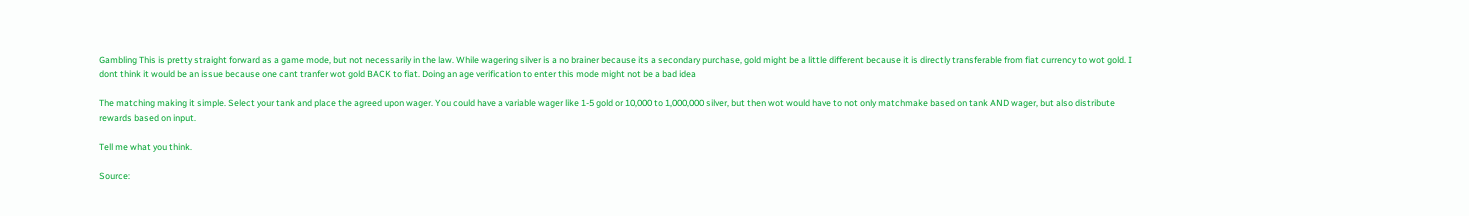Gambling This is pretty straight forward as a game mode, but not necessarily in the law. While wagering silver is a no brainer because its a secondary purchase, gold might be a little different because it is directly transferable from fiat currency to wot gold. I dont think it would be an issue because one cant tranfer wot gold BACK to fiat. Doing an age verification to enter this mode might not be a bad idea

The matching making it simple. Select your tank and place the agreed upon wager. You could have a variable wager like 1-5 gold or 10,000 to 1,000,000 silver, but then wot would have to not only matchmake based on tank AND wager, but also distribute rewards based on input.

Tell me what you think.

Source: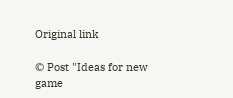Original link

© Post "Ideas for new game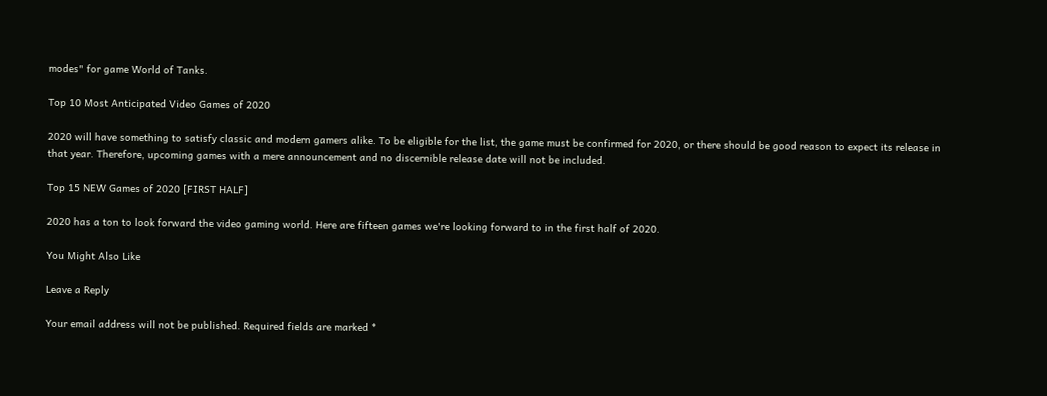modes" for game World of Tanks.

Top 10 Most Anticipated Video Games of 2020

2020 will have something to satisfy classic and modern gamers alike. To be eligible for the list, the game must be confirmed for 2020, or there should be good reason to expect its release in that year. Therefore, upcoming games with a mere announcement and no discernible release date will not be included.

Top 15 NEW Games of 2020 [FIRST HALF]

2020 has a ton to look forward the video gaming world. Here are fifteen games we're looking forward to in the first half of 2020.

You Might Also Like

Leave a Reply

Your email address will not be published. Required fields are marked *